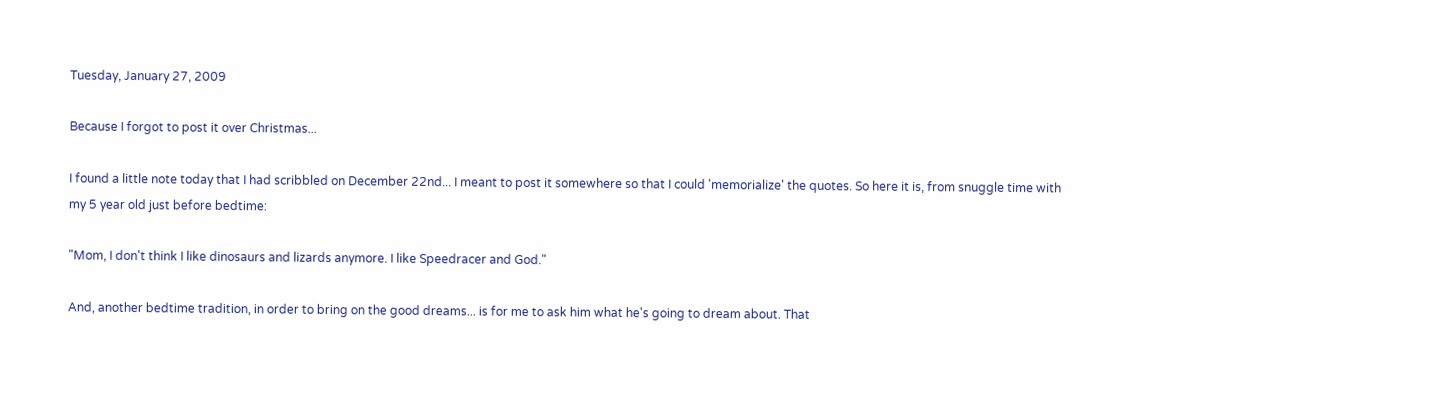Tuesday, January 27, 2009

Because I forgot to post it over Christmas...

I found a little note today that I had scribbled on December 22nd... I meant to post it somewhere so that I could 'memorialize' the quotes. So here it is, from snuggle time with my 5 year old just before bedtime:

"Mom, I don't think I like dinosaurs and lizards anymore. I like Speedracer and God."

And, another bedtime tradition, in order to bring on the good dreams... is for me to ask him what he's going to dream about. That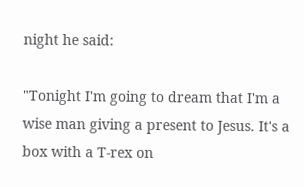night he said:

"Tonight I'm going to dream that I'm a wise man giving a present to Jesus. It's a box with a T-rex on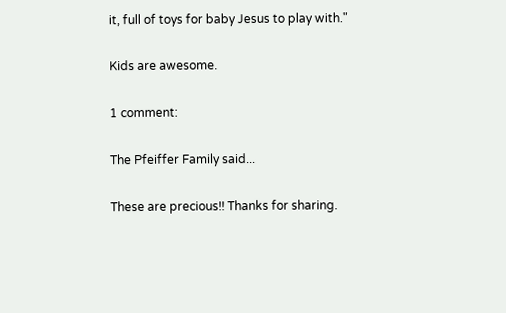it, full of toys for baby Jesus to play with."

Kids are awesome.

1 comment:

The Pfeiffer Family said...

These are precious!! Thanks for sharing.